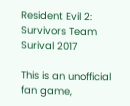Resident Evil 2: Survivors Team Surival 2017

This is an unofficial fan game,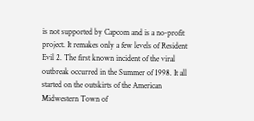is not supported by Capcom and is a no-profit project. It remakes only a few levels of Resident Evil 2. The first known incident of the viral outbreak occurred in the Summer of 1998. It all started on the outskirts of the American Midwestern Town of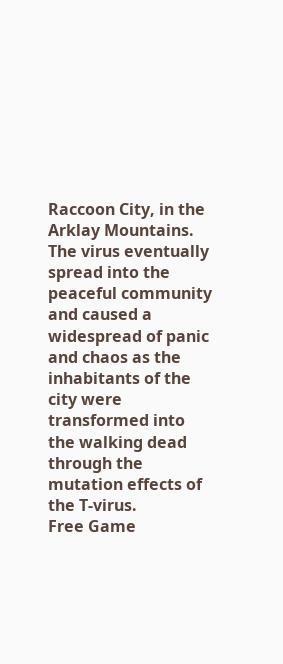Raccoon City, in the Arklay Mountains. The virus eventually spread into the peaceful community and caused a widespread of panic and chaos as the inhabitants of the city were transformed into the walking dead through the mutation effects of the T-virus.
Free Game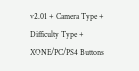v2.01 + Camera Type + Difficulty Type + XONE/PC/PS4 Buttons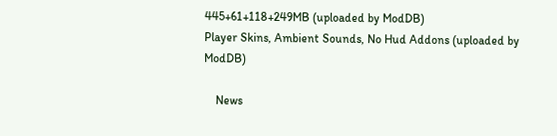445+61+118+249MB (uploaded by ModDB)
Player Skins, Ambient Sounds, No Hud Addons (uploaded by ModDB)

    News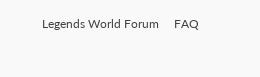Legends World Forum     FAQ